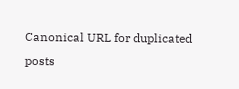Canonical URL for duplicated posts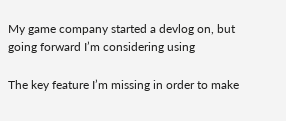My game company started a devlog on, but going forward I’m considering using

The key feature I’m missing in order to make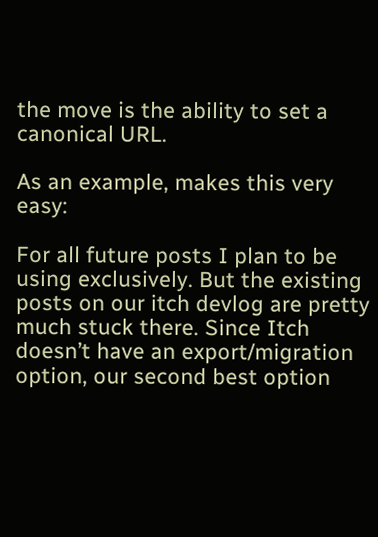the move is the ability to set a canonical URL.

As an example, makes this very easy:

For all future posts I plan to be using exclusively. But the existing posts on our itch devlog are pretty much stuck there. Since Itch doesn’t have an export/migration option, our second best option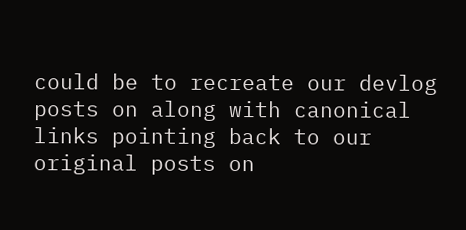could be to recreate our devlog posts on along with canonical links pointing back to our original posts on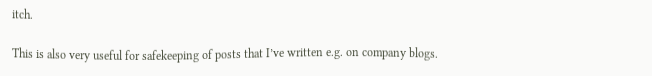itch.

This is also very useful for safekeeping of posts that I’ve written e.g. on company blogs.